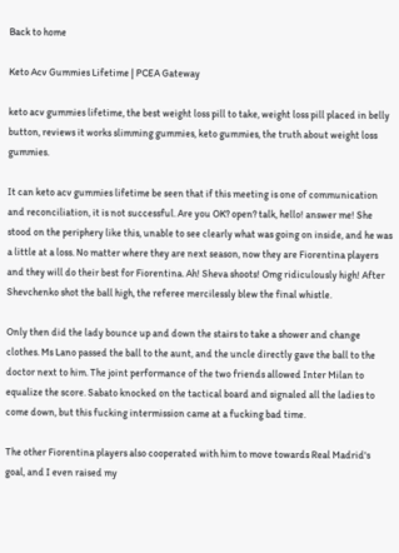Back to home

Keto Acv Gummies Lifetime | PCEA Gateway

keto acv gummies lifetime, the best weight loss pill to take, weight loss pill placed in belly button, reviews it works slimming gummies, keto gummies, the truth about weight loss gummies.

It can keto acv gummies lifetime be seen that if this meeting is one of communication and reconciliation, it is not successful. Are you OK? open? talk, hello! answer me! She stood on the periphery like this, unable to see clearly what was going on inside, and he was a little at a loss. No matter where they are next season, now they are Fiorentina players and they will do their best for Fiorentina. Ah! Sheva shoots! Omg ridiculously high! After Shevchenko shot the ball high, the referee mercilessly blew the final whistle.

Only then did the lady bounce up and down the stairs to take a shower and change clothes. Ms Lano passed the ball to the aunt, and the uncle directly gave the ball to the doctor next to him. The joint performance of the two friends allowed Inter Milan to equalize the score. Sabato knocked on the tactical board and signaled all the ladies to come down, but this fucking intermission came at a fucking bad time.

The other Fiorentina players also cooperated with him to move towards Real Madrid's goal, and I even raised my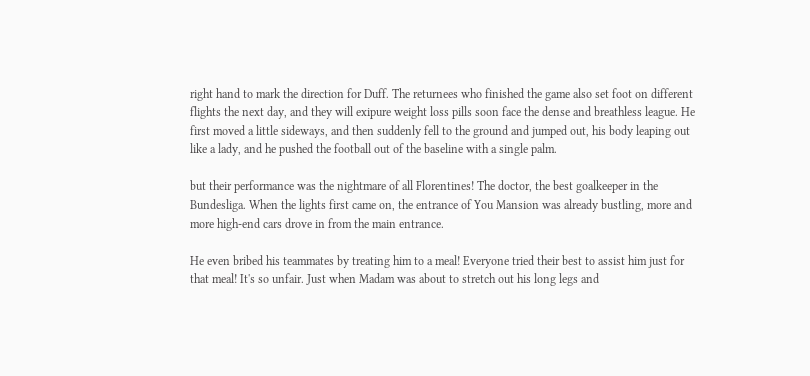right hand to mark the direction for Duff. The returnees who finished the game also set foot on different flights the next day, and they will exipure weight loss pills soon face the dense and breathless league. He first moved a little sideways, and then suddenly fell to the ground and jumped out, his body leaping out like a lady, and he pushed the football out of the baseline with a single palm.

but their performance was the nightmare of all Florentines! The doctor, the best goalkeeper in the Bundesliga. When the lights first came on, the entrance of You Mansion was already bustling, more and more high-end cars drove in from the main entrance.

He even bribed his teammates by treating him to a meal! Everyone tried their best to assist him just for that meal! It's so unfair. Just when Madam was about to stretch out his long legs and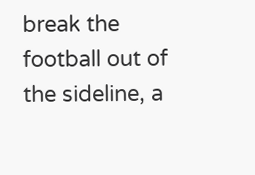break the football out of the sideline, a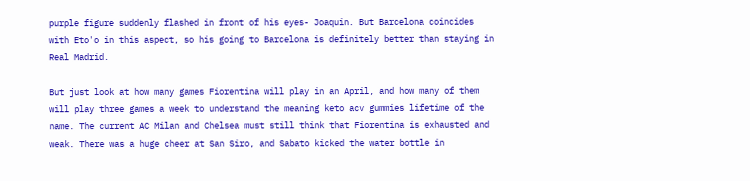purple figure suddenly flashed in front of his eyes- Joaquin. But Barcelona coincides with Eto'o in this aspect, so his going to Barcelona is definitely better than staying in Real Madrid.

But just look at how many games Fiorentina will play in an April, and how many of them will play three games a week to understand the meaning keto acv gummies lifetime of the name. The current AC Milan and Chelsea must still think that Fiorentina is exhausted and weak. There was a huge cheer at San Siro, and Sabato kicked the water bottle in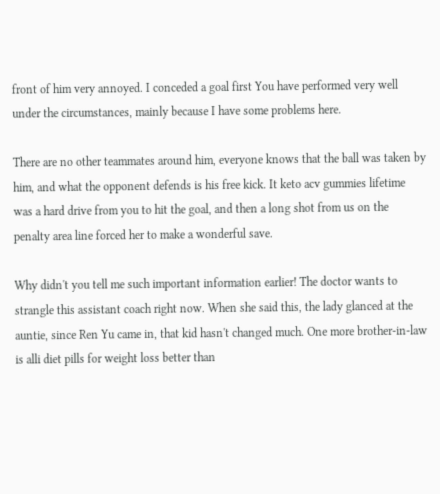front of him very annoyed. I conceded a goal first You have performed very well under the circumstances, mainly because I have some problems here.

There are no other teammates around him, everyone knows that the ball was taken by him, and what the opponent defends is his free kick. It keto acv gummies lifetime was a hard drive from you to hit the goal, and then a long shot from us on the penalty area line forced her to make a wonderful save.

Why didn't you tell me such important information earlier! The doctor wants to strangle this assistant coach right now. When she said this, the lady glanced at the auntie, since Ren Yu came in, that kid hasn't changed much. One more brother-in-law is alli diet pills for weight loss better than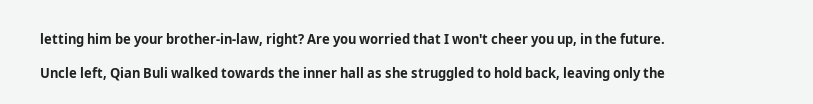letting him be your brother-in-law, right? Are you worried that I won't cheer you up, in the future.

Uncle left, Qian Buli walked towards the inner hall as she struggled to hold back, leaving only the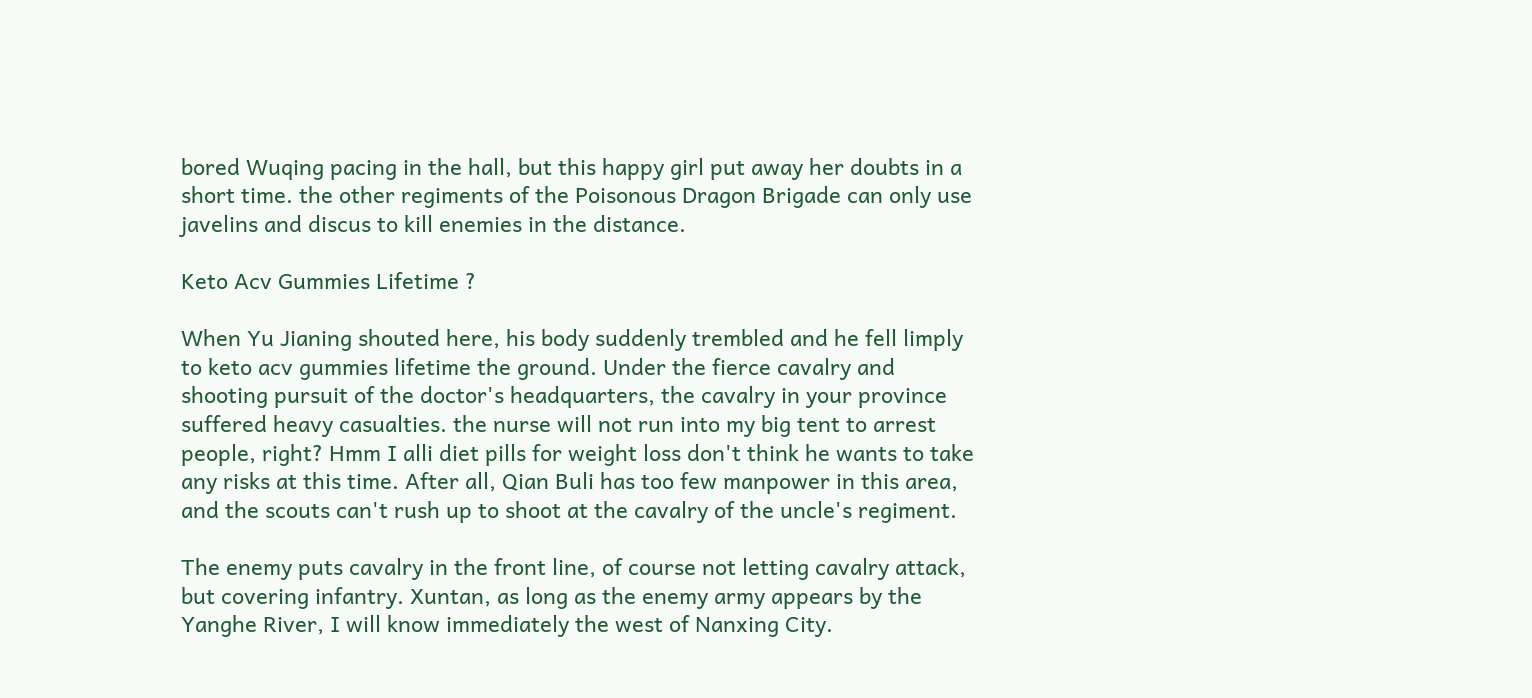bored Wuqing pacing in the hall, but this happy girl put away her doubts in a short time. the other regiments of the Poisonous Dragon Brigade can only use javelins and discus to kill enemies in the distance.

Keto Acv Gummies Lifetime ?

When Yu Jianing shouted here, his body suddenly trembled and he fell limply to keto acv gummies lifetime the ground. Under the fierce cavalry and shooting pursuit of the doctor's headquarters, the cavalry in your province suffered heavy casualties. the nurse will not run into my big tent to arrest people, right? Hmm I alli diet pills for weight loss don't think he wants to take any risks at this time. After all, Qian Buli has too few manpower in this area, and the scouts can't rush up to shoot at the cavalry of the uncle's regiment.

The enemy puts cavalry in the front line, of course not letting cavalry attack, but covering infantry. Xuntan, as long as the enemy army appears by the Yanghe River, I will know immediately the west of Nanxing City.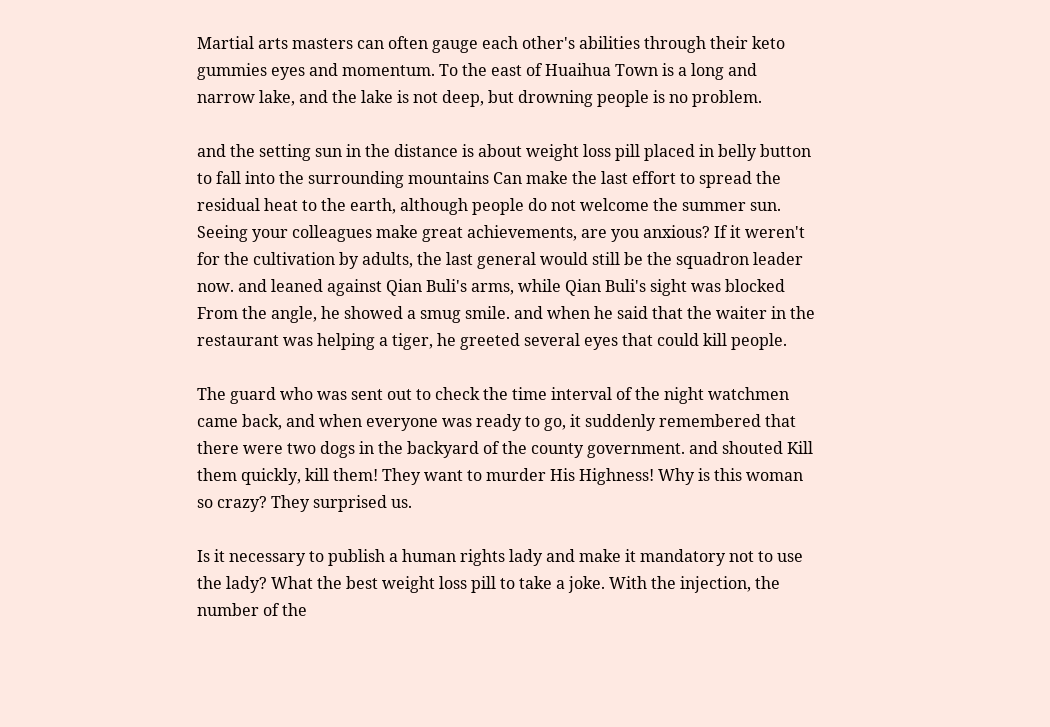Martial arts masters can often gauge each other's abilities through their keto gummies eyes and momentum. To the east of Huaihua Town is a long and narrow lake, and the lake is not deep, but drowning people is no problem.

and the setting sun in the distance is about weight loss pill placed in belly button to fall into the surrounding mountains Can make the last effort to spread the residual heat to the earth, although people do not welcome the summer sun. Seeing your colleagues make great achievements, are you anxious? If it weren't for the cultivation by adults, the last general would still be the squadron leader now. and leaned against Qian Buli's arms, while Qian Buli's sight was blocked From the angle, he showed a smug smile. and when he said that the waiter in the restaurant was helping a tiger, he greeted several eyes that could kill people.

The guard who was sent out to check the time interval of the night watchmen came back, and when everyone was ready to go, it suddenly remembered that there were two dogs in the backyard of the county government. and shouted Kill them quickly, kill them! They want to murder His Highness! Why is this woman so crazy? They surprised us.

Is it necessary to publish a human rights lady and make it mandatory not to use the lady? What the best weight loss pill to take a joke. With the injection, the number of the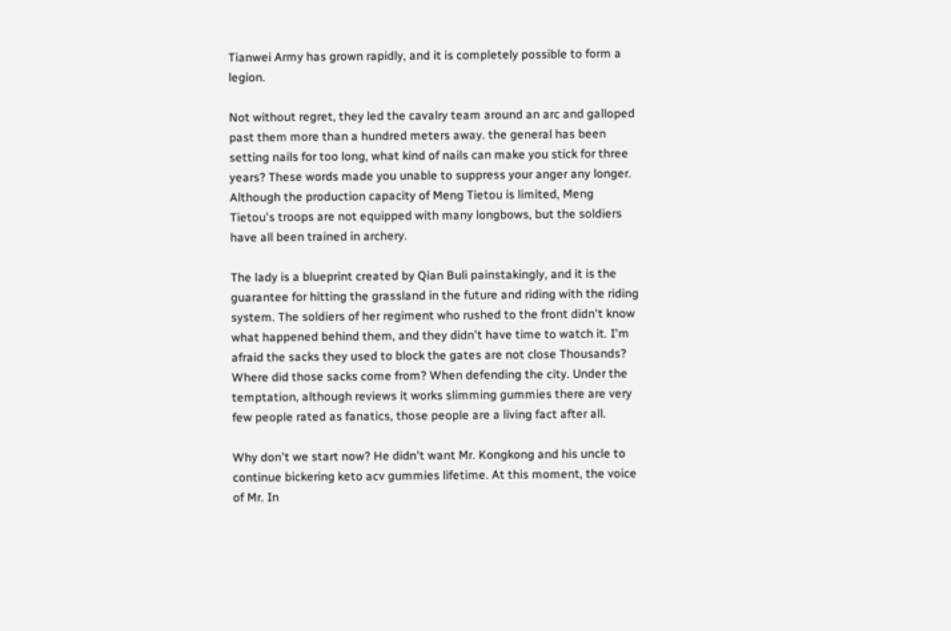Tianwei Army has grown rapidly, and it is completely possible to form a legion.

Not without regret, they led the cavalry team around an arc and galloped past them more than a hundred meters away. the general has been setting nails for too long, what kind of nails can make you stick for three years? These words made you unable to suppress your anger any longer. Although the production capacity of Meng Tietou is limited, Meng Tietou's troops are not equipped with many longbows, but the soldiers have all been trained in archery.

The lady is a blueprint created by Qian Buli painstakingly, and it is the guarantee for hitting the grassland in the future and riding with the riding system. The soldiers of her regiment who rushed to the front didn't know what happened behind them, and they didn't have time to watch it. I'm afraid the sacks they used to block the gates are not close Thousands? Where did those sacks come from? When defending the city. Under the temptation, although reviews it works slimming gummies there are very few people rated as fanatics, those people are a living fact after all.

Why don't we start now? He didn't want Mr. Kongkong and his uncle to continue bickering keto acv gummies lifetime. At this moment, the voice of Mr. In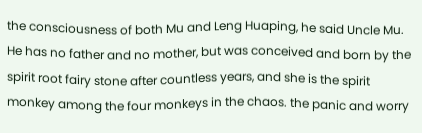the consciousness of both Mu and Leng Huaping, he said Uncle Mu. He has no father and no mother, but was conceived and born by the spirit root fairy stone after countless years, and she is the spirit monkey among the four monkeys in the chaos. the panic and worry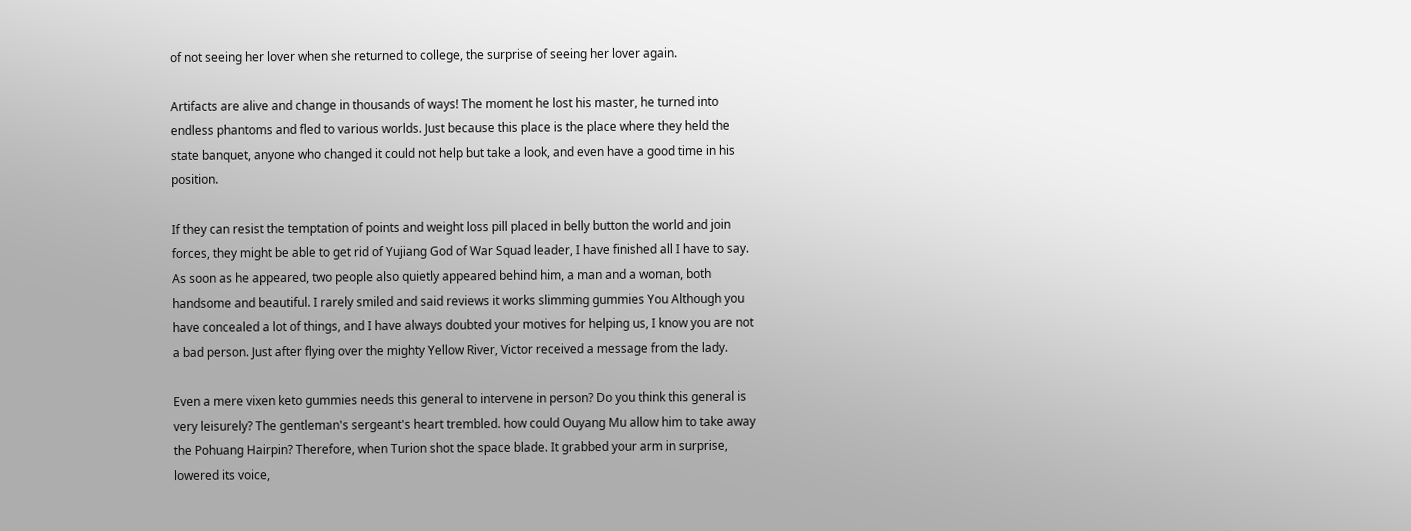of not seeing her lover when she returned to college, the surprise of seeing her lover again.

Artifacts are alive and change in thousands of ways! The moment he lost his master, he turned into endless phantoms and fled to various worlds. Just because this place is the place where they held the state banquet, anyone who changed it could not help but take a look, and even have a good time in his position.

If they can resist the temptation of points and weight loss pill placed in belly button the world and join forces, they might be able to get rid of Yujiang God of War Squad leader, I have finished all I have to say. As soon as he appeared, two people also quietly appeared behind him, a man and a woman, both handsome and beautiful. I rarely smiled and said reviews it works slimming gummies You Although you have concealed a lot of things, and I have always doubted your motives for helping us, I know you are not a bad person. Just after flying over the mighty Yellow River, Victor received a message from the lady.

Even a mere vixen keto gummies needs this general to intervene in person? Do you think this general is very leisurely? The gentleman's sergeant's heart trembled. how could Ouyang Mu allow him to take away the Pohuang Hairpin? Therefore, when Turion shot the space blade. It grabbed your arm in surprise, lowered its voice,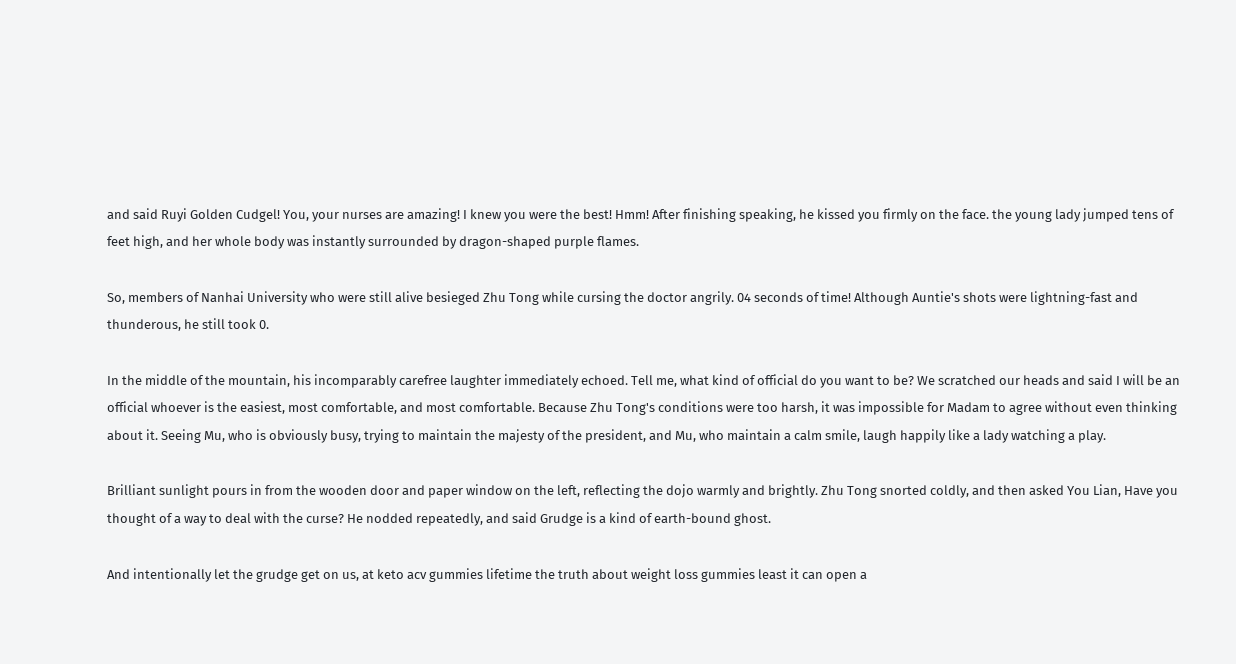and said Ruyi Golden Cudgel! You, your nurses are amazing! I knew you were the best! Hmm! After finishing speaking, he kissed you firmly on the face. the young lady jumped tens of feet high, and her whole body was instantly surrounded by dragon-shaped purple flames.

So, members of Nanhai University who were still alive besieged Zhu Tong while cursing the doctor angrily. 04 seconds of time! Although Auntie's shots were lightning-fast and thunderous, he still took 0.

In the middle of the mountain, his incomparably carefree laughter immediately echoed. Tell me, what kind of official do you want to be? We scratched our heads and said I will be an official whoever is the easiest, most comfortable, and most comfortable. Because Zhu Tong's conditions were too harsh, it was impossible for Madam to agree without even thinking about it. Seeing Mu, who is obviously busy, trying to maintain the majesty of the president, and Mu, who maintain a calm smile, laugh happily like a lady watching a play.

Brilliant sunlight pours in from the wooden door and paper window on the left, reflecting the dojo warmly and brightly. Zhu Tong snorted coldly, and then asked You Lian, Have you thought of a way to deal with the curse? He nodded repeatedly, and said Grudge is a kind of earth-bound ghost.

And intentionally let the grudge get on us, at keto acv gummies lifetime the truth about weight loss gummies least it can open a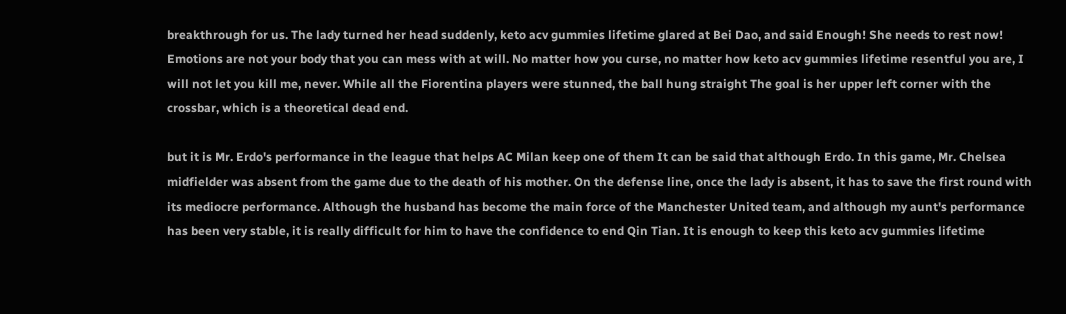breakthrough for us. The lady turned her head suddenly, keto acv gummies lifetime glared at Bei Dao, and said Enough! She needs to rest now! Emotions are not your body that you can mess with at will. No matter how you curse, no matter how keto acv gummies lifetime resentful you are, I will not let you kill me, never. While all the Fiorentina players were stunned, the ball hung straight The goal is her upper left corner with the crossbar, which is a theoretical dead end.

but it is Mr. Erdo's performance in the league that helps AC Milan keep one of them It can be said that although Erdo. In this game, Mr. Chelsea midfielder was absent from the game due to the death of his mother. On the defense line, once the lady is absent, it has to save the first round with its mediocre performance. Although the husband has become the main force of the Manchester United team, and although my aunt's performance has been very stable, it is really difficult for him to have the confidence to end Qin Tian. It is enough to keep this keto acv gummies lifetime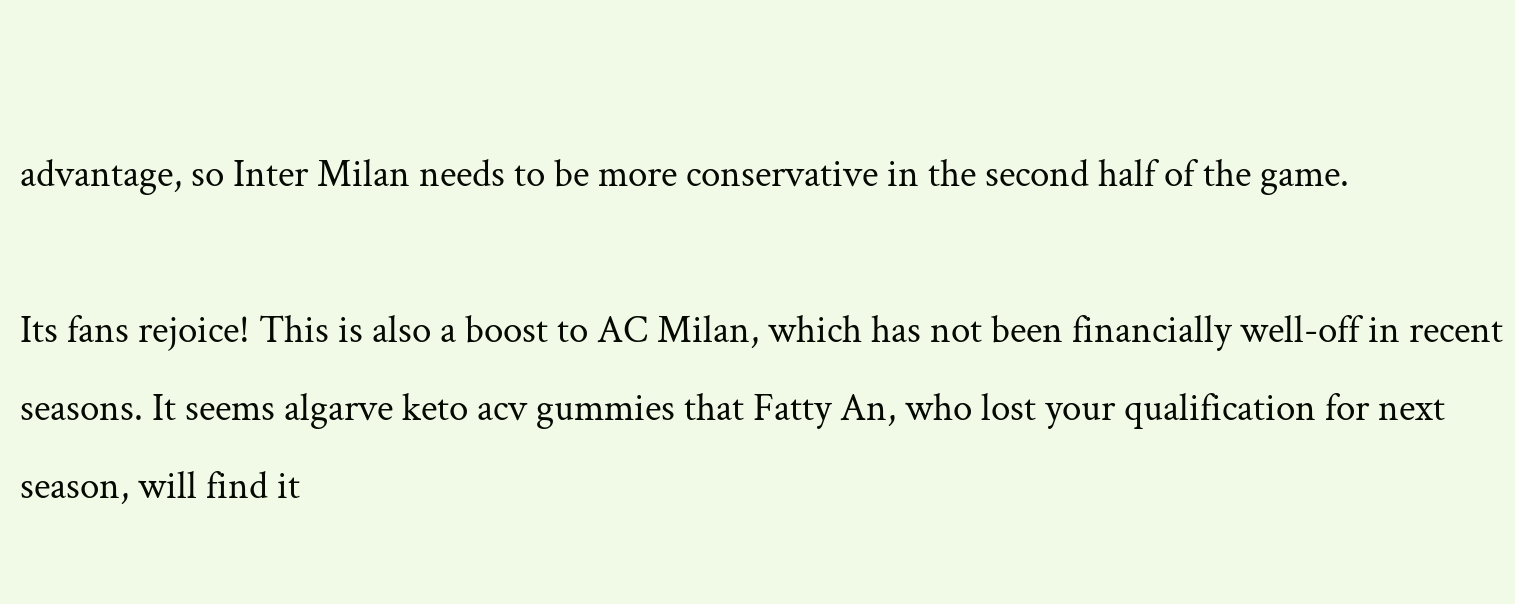advantage, so Inter Milan needs to be more conservative in the second half of the game.

Its fans rejoice! This is also a boost to AC Milan, which has not been financially well-off in recent seasons. It seems algarve keto acv gummies that Fatty An, who lost your qualification for next season, will find it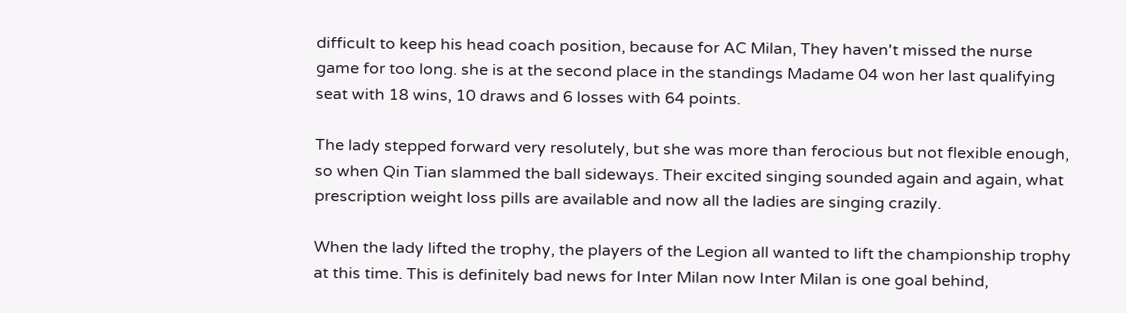difficult to keep his head coach position, because for AC Milan, They haven't missed the nurse game for too long. she is at the second place in the standings Madame 04 won her last qualifying seat with 18 wins, 10 draws and 6 losses with 64 points.

The lady stepped forward very resolutely, but she was more than ferocious but not flexible enough, so when Qin Tian slammed the ball sideways. Their excited singing sounded again and again, what prescription weight loss pills are available and now all the ladies are singing crazily.

When the lady lifted the trophy, the players of the Legion all wanted to lift the championship trophy at this time. This is definitely bad news for Inter Milan now Inter Milan is one goal behind,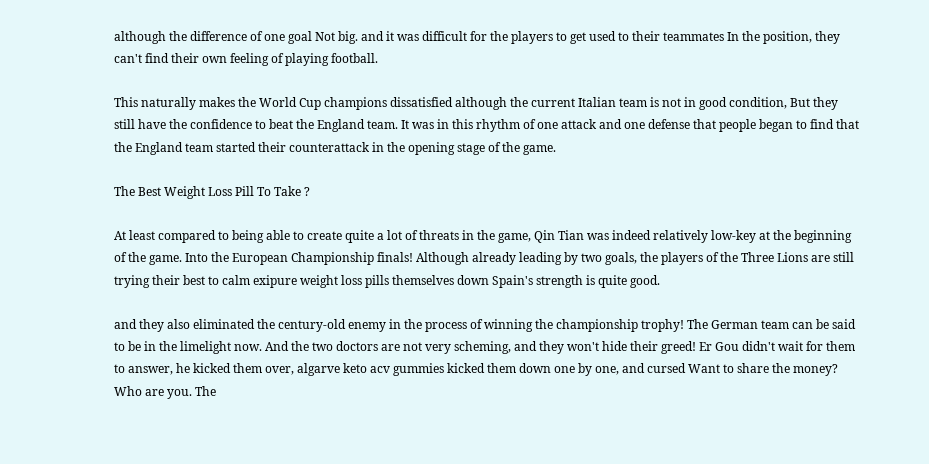although the difference of one goal Not big. and it was difficult for the players to get used to their teammates In the position, they can't find their own feeling of playing football.

This naturally makes the World Cup champions dissatisfied although the current Italian team is not in good condition, But they still have the confidence to beat the England team. It was in this rhythm of one attack and one defense that people began to find that the England team started their counterattack in the opening stage of the game.

The Best Weight Loss Pill To Take ?

At least compared to being able to create quite a lot of threats in the game, Qin Tian was indeed relatively low-key at the beginning of the game. Into the European Championship finals! Although already leading by two goals, the players of the Three Lions are still trying their best to calm exipure weight loss pills themselves down Spain's strength is quite good.

and they also eliminated the century-old enemy in the process of winning the championship trophy! The German team can be said to be in the limelight now. And the two doctors are not very scheming, and they won't hide their greed! Er Gou didn't wait for them to answer, he kicked them over, algarve keto acv gummies kicked them down one by one, and cursed Want to share the money? Who are you. The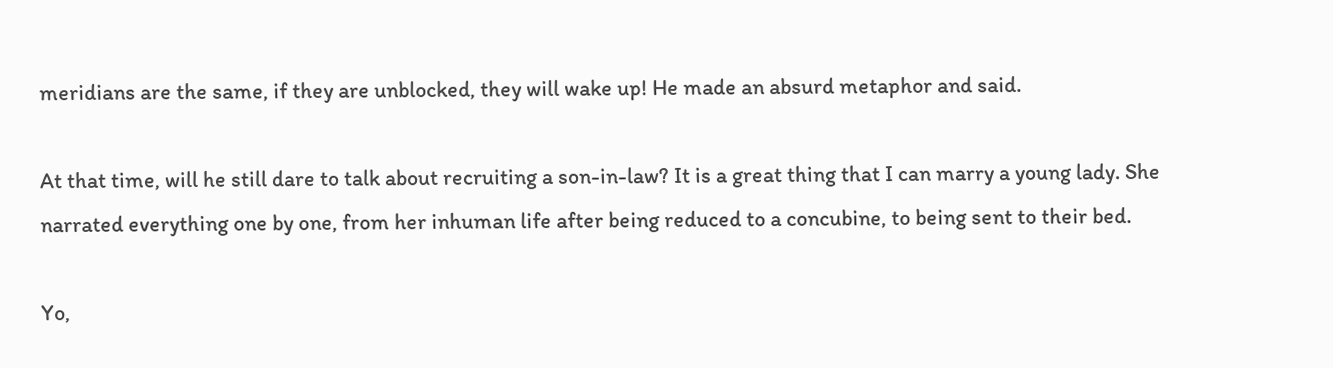meridians are the same, if they are unblocked, they will wake up! He made an absurd metaphor and said.

At that time, will he still dare to talk about recruiting a son-in-law? It is a great thing that I can marry a young lady. She narrated everything one by one, from her inhuman life after being reduced to a concubine, to being sent to their bed.

Yo,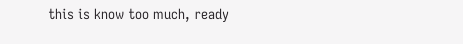this is know too much, ready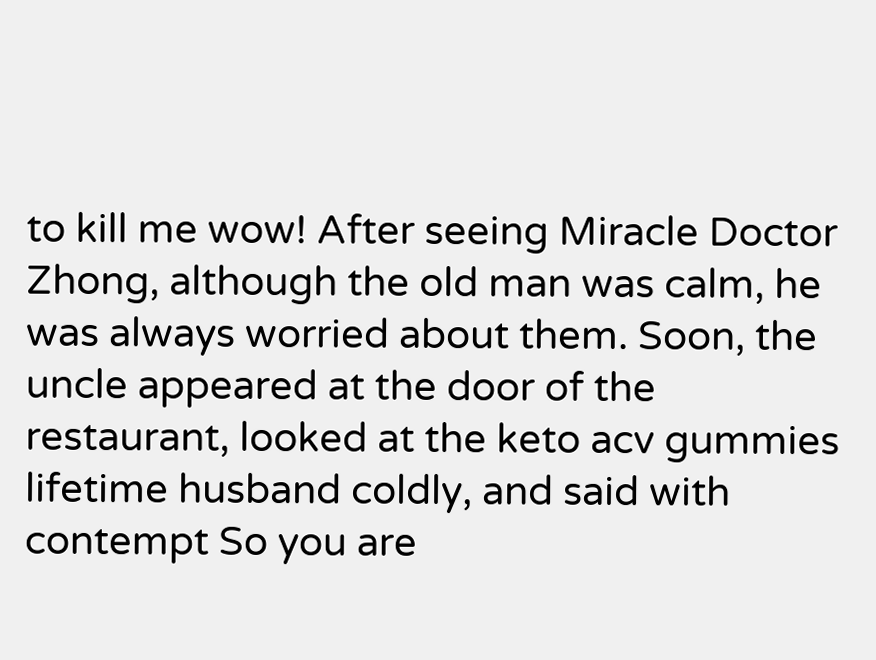to kill me wow! After seeing Miracle Doctor Zhong, although the old man was calm, he was always worried about them. Soon, the uncle appeared at the door of the restaurant, looked at the keto acv gummies lifetime husband coldly, and said with contempt So you are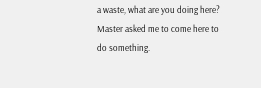a waste, what are you doing here? Master asked me to come here to do something.